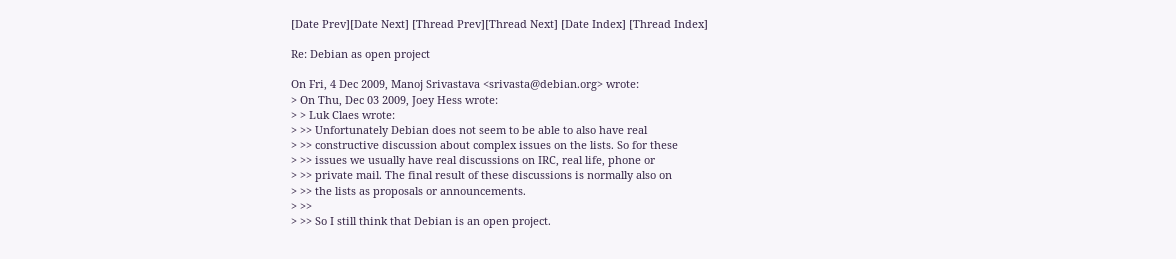[Date Prev][Date Next] [Thread Prev][Thread Next] [Date Index] [Thread Index]

Re: Debian as open project

On Fri, 4 Dec 2009, Manoj Srivastava <srivasta@debian.org> wrote:
> On Thu, Dec 03 2009, Joey Hess wrote:
> > Luk Claes wrote:
> >> Unfortunately Debian does not seem to be able to also have real
> >> constructive discussion about complex issues on the lists. So for these
> >> issues we usually have real discussions on IRC, real life, phone or
> >> private mail. The final result of these discussions is normally also on
> >> the lists as proposals or announcements.
> >>
> >> So I still think that Debian is an open project.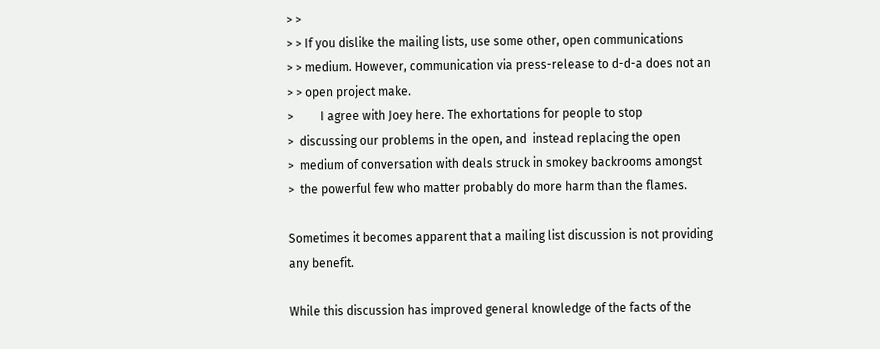> >
> > If you dislike the mailing lists, use some other, open communications
> > medium. However, communication via press-release to d-d-a does not an
> > open project make.
>         I agree with Joey here. The exhortations for people to stop
>  discussing our problems in the open, and  instead replacing the open
>  medium of conversation with deals struck in smokey backrooms amongst
>  the powerful few who matter probably do more harm than the flames.

Sometimes it becomes apparent that a mailing list discussion is not providing
any benefit.

While this discussion has improved general knowledge of the facts of the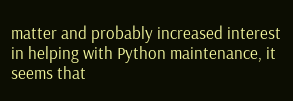matter and probably increased interest in helping with Python maintenance, it
seems that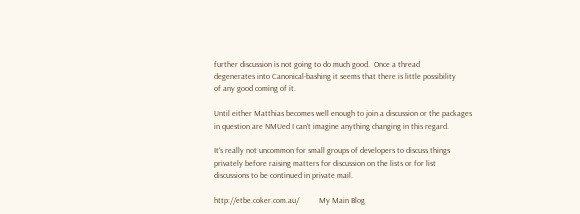further discussion is not going to do much good.  Once a thread
degenerates into Canonical-bashing it seems that there is little possibility
of any good coming of it.

Until either Matthias becomes well enough to join a discussion or the packages
in question are NMUed I can't imagine anything changing in this regard.

It's really not uncommon for small groups of developers to discuss things
privately before raising matters for discussion on the lists or for list
discussions to be continued in private mail.

http://etbe.coker.com.au/          My Main Blog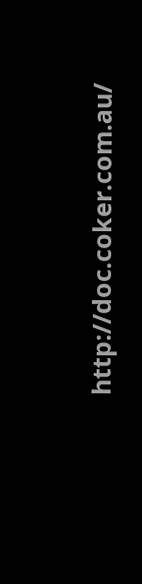http://doc.coker.com.au/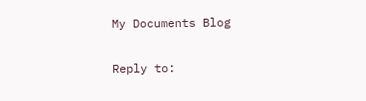My Documents Blog

Reply to: